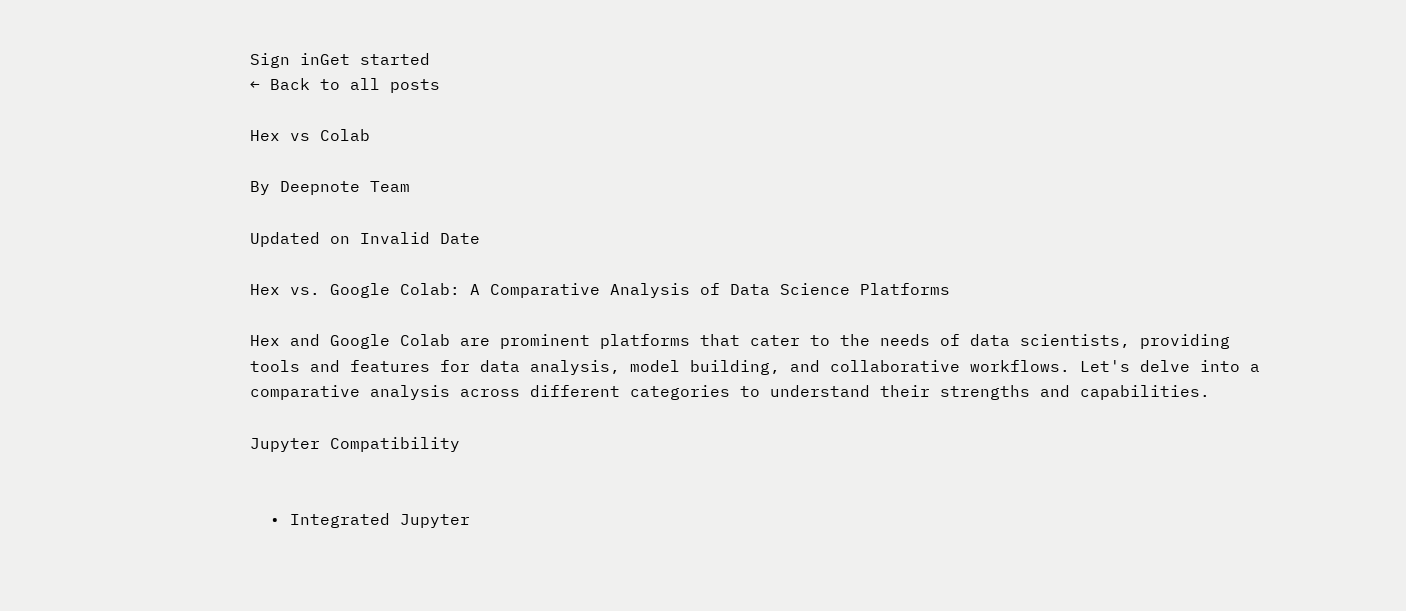Sign inGet started
← Back to all posts

Hex vs Colab

By Deepnote Team

Updated on Invalid Date

Hex vs. Google Colab: A Comparative Analysis of Data Science Platforms

Hex and Google Colab are prominent platforms that cater to the needs of data scientists, providing tools and features for data analysis, model building, and collaborative workflows. Let's delve into a comparative analysis across different categories to understand their strengths and capabilities.

Jupyter Compatibility


  • Integrated Jupyter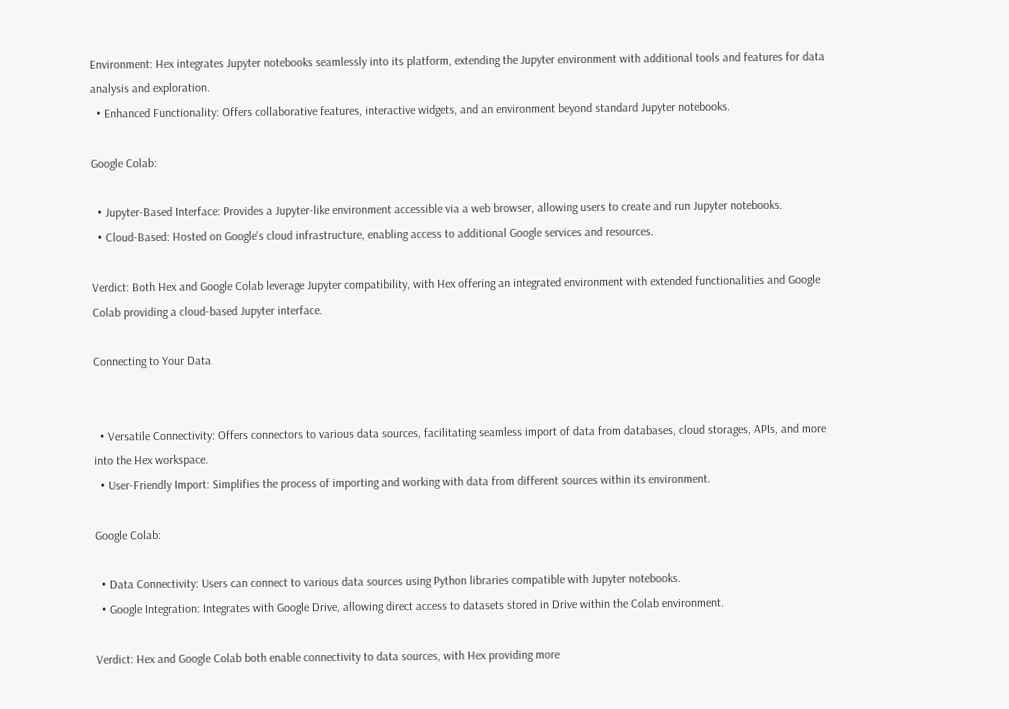Environment: Hex integrates Jupyter notebooks seamlessly into its platform, extending the Jupyter environment with additional tools and features for data analysis and exploration.
  • Enhanced Functionality: Offers collaborative features, interactive widgets, and an environment beyond standard Jupyter notebooks.

Google Colab:

  • Jupyter-Based Interface: Provides a Jupyter-like environment accessible via a web browser, allowing users to create and run Jupyter notebooks.
  • Cloud-Based: Hosted on Google's cloud infrastructure, enabling access to additional Google services and resources.

Verdict: Both Hex and Google Colab leverage Jupyter compatibility, with Hex offering an integrated environment with extended functionalities and Google Colab providing a cloud-based Jupyter interface.

Connecting to Your Data


  • Versatile Connectivity: Offers connectors to various data sources, facilitating seamless import of data from databases, cloud storages, APIs, and more into the Hex workspace.
  • User-Friendly Import: Simplifies the process of importing and working with data from different sources within its environment.

Google Colab:

  • Data Connectivity: Users can connect to various data sources using Python libraries compatible with Jupyter notebooks.
  • Google Integration: Integrates with Google Drive, allowing direct access to datasets stored in Drive within the Colab environment.

Verdict: Hex and Google Colab both enable connectivity to data sources, with Hex providing more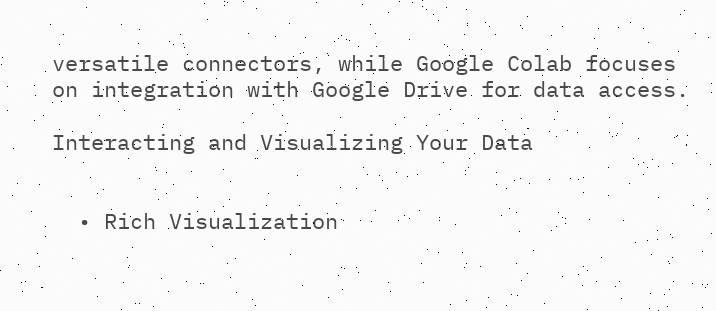versatile connectors, while Google Colab focuses on integration with Google Drive for data access.

Interacting and Visualizing Your Data


  • Rich Visualization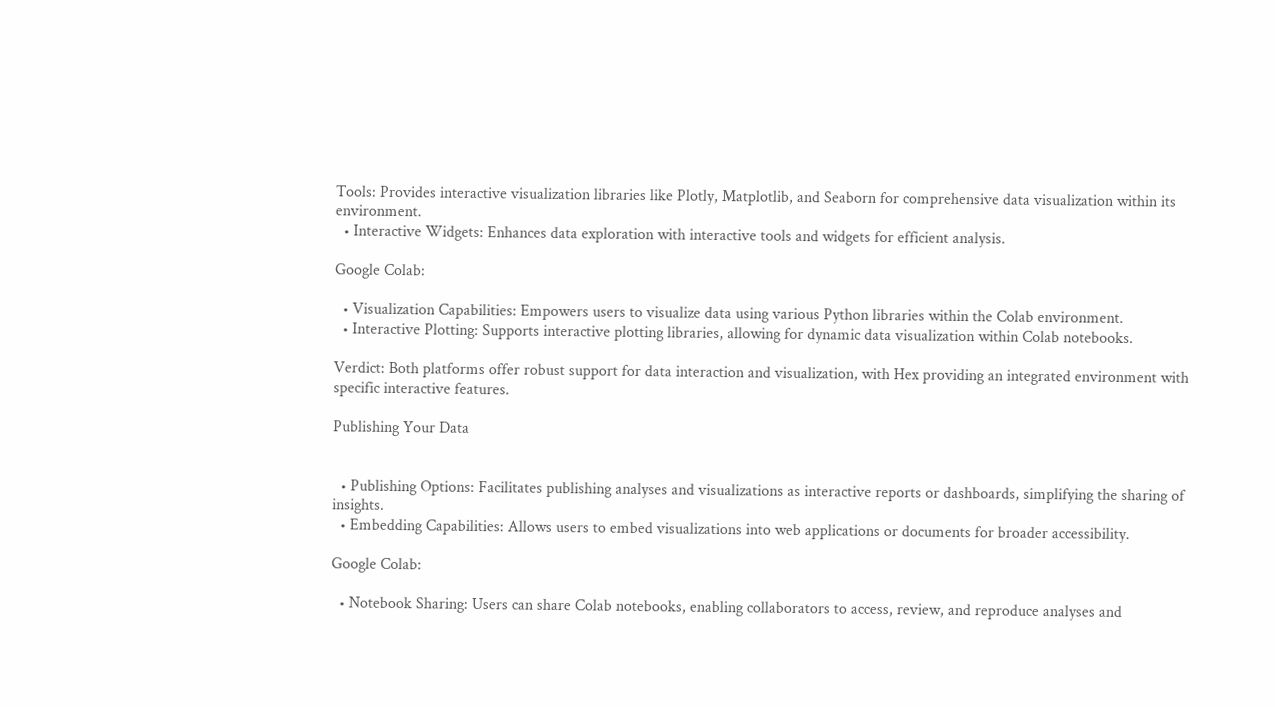Tools: Provides interactive visualization libraries like Plotly, Matplotlib, and Seaborn for comprehensive data visualization within its environment.
  • Interactive Widgets: Enhances data exploration with interactive tools and widgets for efficient analysis.

Google Colab:

  • Visualization Capabilities: Empowers users to visualize data using various Python libraries within the Colab environment.
  • Interactive Plotting: Supports interactive plotting libraries, allowing for dynamic data visualization within Colab notebooks.

Verdict: Both platforms offer robust support for data interaction and visualization, with Hex providing an integrated environment with specific interactive features.

Publishing Your Data


  • Publishing Options: Facilitates publishing analyses and visualizations as interactive reports or dashboards, simplifying the sharing of insights.
  • Embedding Capabilities: Allows users to embed visualizations into web applications or documents for broader accessibility.

Google Colab:

  • Notebook Sharing: Users can share Colab notebooks, enabling collaborators to access, review, and reproduce analyses and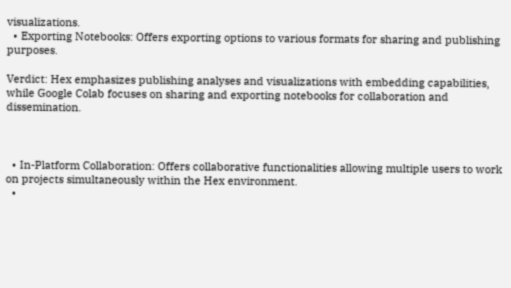visualizations.
  • Exporting Notebooks: Offers exporting options to various formats for sharing and publishing purposes.

Verdict: Hex emphasizes publishing analyses and visualizations with embedding capabilities, while Google Colab focuses on sharing and exporting notebooks for collaboration and dissemination.



  • In-Platform Collaboration: Offers collaborative functionalities allowing multiple users to work on projects simultaneously within the Hex environment.
  •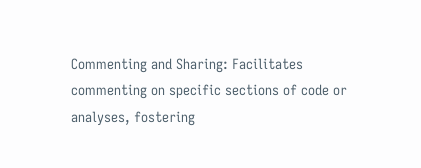Commenting and Sharing: Facilitates commenting on specific sections of code or analyses, fostering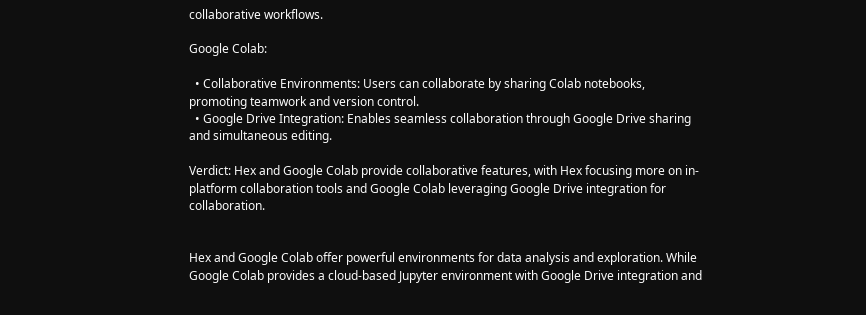collaborative workflows.

Google Colab:

  • Collaborative Environments: Users can collaborate by sharing Colab notebooks, promoting teamwork and version control.
  • Google Drive Integration: Enables seamless collaboration through Google Drive sharing and simultaneous editing.

Verdict: Hex and Google Colab provide collaborative features, with Hex focusing more on in-platform collaboration tools and Google Colab leveraging Google Drive integration for collaboration.


Hex and Google Colab offer powerful environments for data analysis and exploration. While Google Colab provides a cloud-based Jupyter environment with Google Drive integration and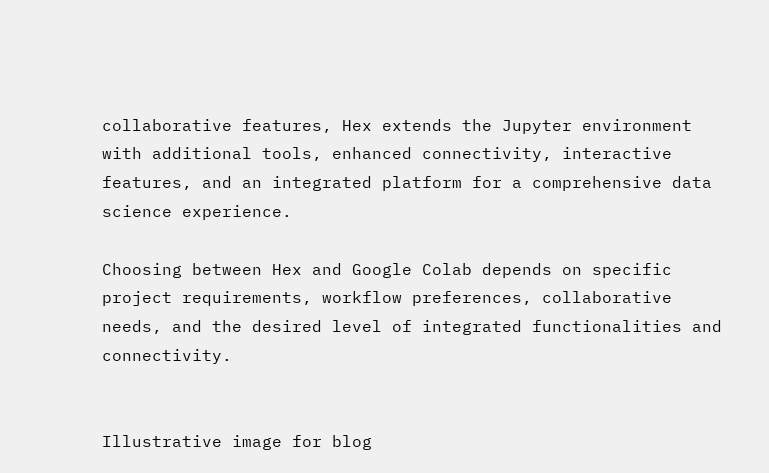collaborative features, Hex extends the Jupyter environment with additional tools, enhanced connectivity, interactive features, and an integrated platform for a comprehensive data science experience.

Choosing between Hex and Google Colab depends on specific project requirements, workflow preferences, collaborative needs, and the desired level of integrated functionalities and connectivity.


Illustrative image for blog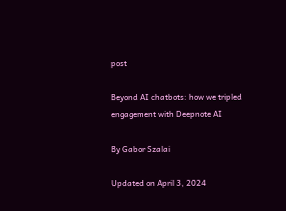post

Beyond AI chatbots: how we tripled engagement with Deepnote AI

By Gabor Szalai

Updated on April 3, 2024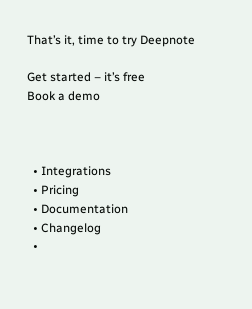That’s it, time to try Deepnote

Get started – it’s free
Book a demo



  • Integrations
  • Pricing
  • Documentation
  • Changelog
  •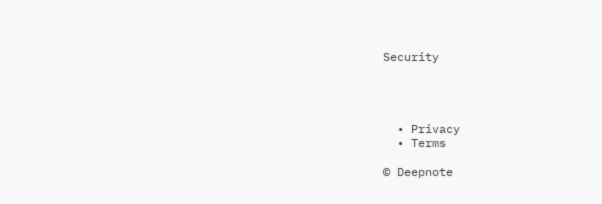Security




  • Privacy
  • Terms

© Deepnote